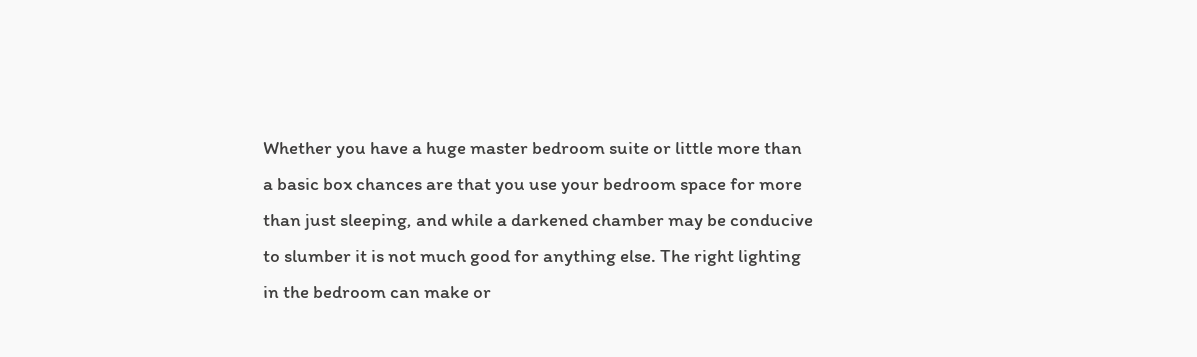Whether you have a huge master bedroom suite or little more than a basic box chances are that you use your bedroom space for more than just sleeping, and while a darkened chamber may be conducive to slumber it is not much good for anything else. The right lighting in the bedroom can make or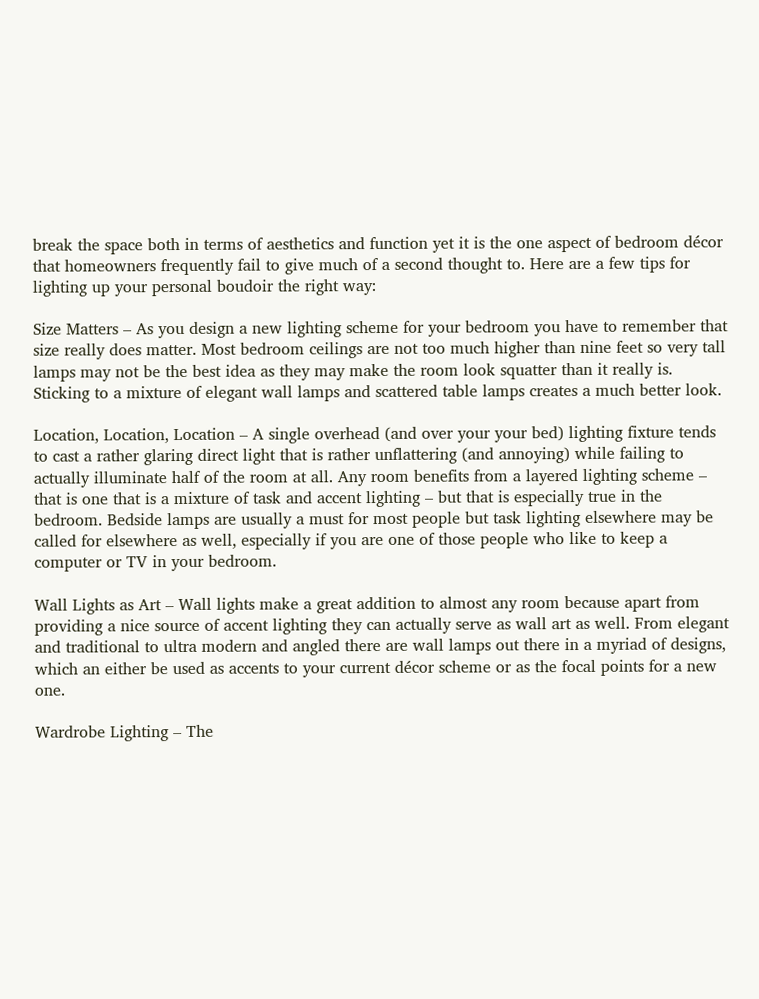break the space both in terms of aesthetics and function yet it is the one aspect of bedroom décor that homeowners frequently fail to give much of a second thought to. Here are a few tips for lighting up your personal boudoir the right way:

Size Matters – As you design a new lighting scheme for your bedroom you have to remember that size really does matter. Most bedroom ceilings are not too much higher than nine feet so very tall lamps may not be the best idea as they may make the room look squatter than it really is. Sticking to a mixture of elegant wall lamps and scattered table lamps creates a much better look.

Location, Location, Location – A single overhead (and over your your bed) lighting fixture tends to cast a rather glaring direct light that is rather unflattering (and annoying) while failing to actually illuminate half of the room at all. Any room benefits from a layered lighting scheme – that is one that is a mixture of task and accent lighting – but that is especially true in the bedroom. Bedside lamps are usually a must for most people but task lighting elsewhere may be called for elsewhere as well, especially if you are one of those people who like to keep a computer or TV in your bedroom.

Wall Lights as Art – Wall lights make a great addition to almost any room because apart from providing a nice source of accent lighting they can actually serve as wall art as well. From elegant and traditional to ultra modern and angled there are wall lamps out there in a myriad of designs, which an either be used as accents to your current décor scheme or as the focal points for a new one.

Wardrobe Lighting – The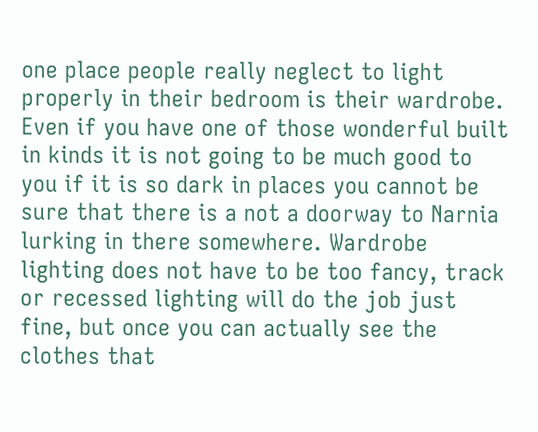one place people really neglect to light properly in their bedroom is their wardrobe. Even if you have one of those wonderful built in kinds it is not going to be much good to you if it is so dark in places you cannot be sure that there is a not a doorway to Narnia lurking in there somewhere. Wardrobe lighting does not have to be too fancy, track or recessed lighting will do the job just fine, but once you can actually see the clothes that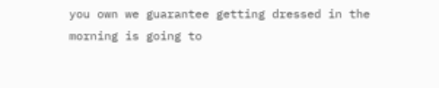you own we guarantee getting dressed in the morning is going to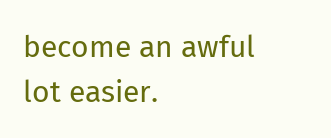become an awful lot easier.